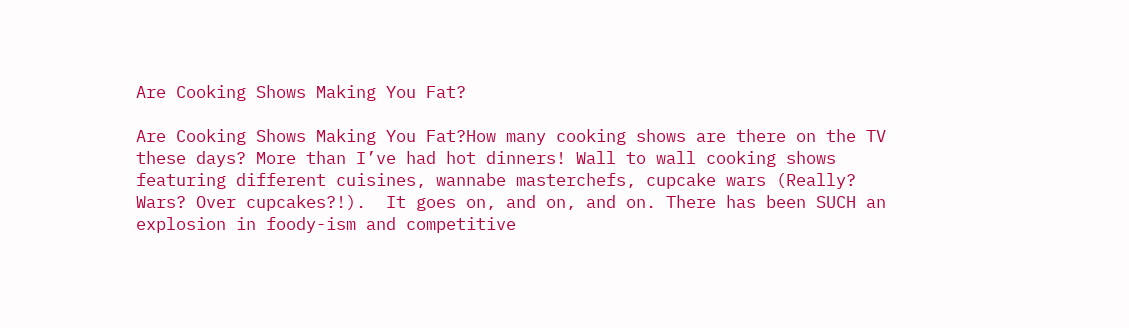Are Cooking Shows Making You Fat?

Are Cooking Shows Making You Fat?How many cooking shows are there on the TV these days? More than I’ve had hot dinners! Wall to wall cooking shows featuring different cuisines, wannabe masterchefs, cupcake wars (Really? Wars? Over cupcakes?!).  It goes on, and on, and on. There has been SUCH an explosion in foody-ism and competitive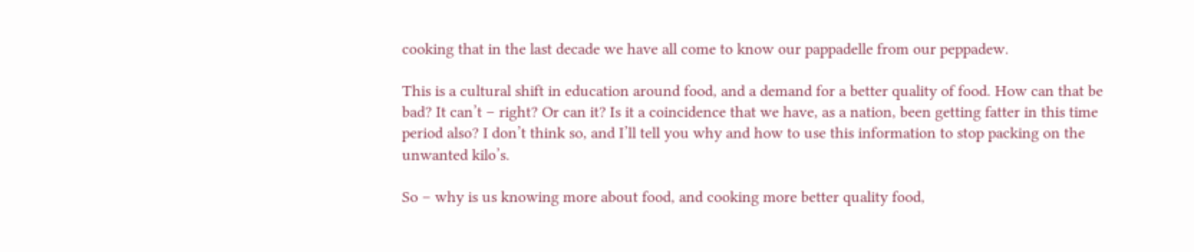cooking that in the last decade we have all come to know our pappadelle from our peppadew.

This is a cultural shift in education around food, and a demand for a better quality of food. How can that be bad? It can’t – right? Or can it? Is it a coincidence that we have, as a nation, been getting fatter in this time period also? I don’t think so, and I’ll tell you why and how to use this information to stop packing on the unwanted kilo’s.

So – why is us knowing more about food, and cooking more better quality food,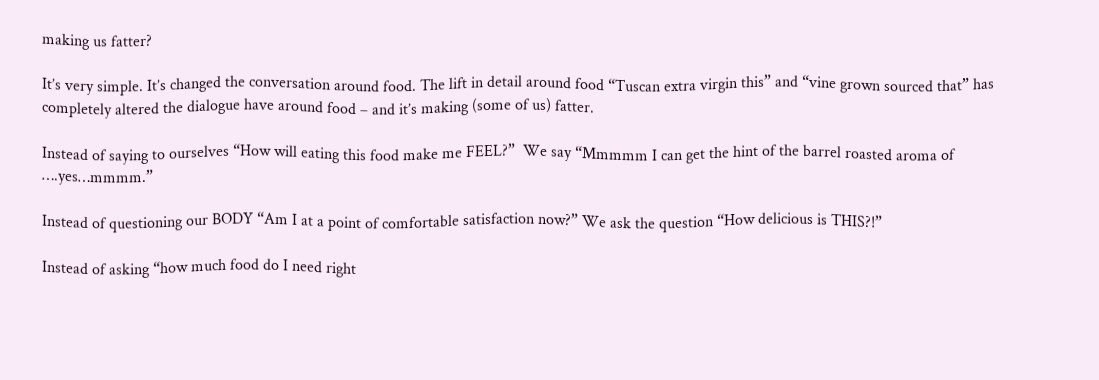making us fatter?

It’s very simple. It’s changed the conversation around food. The lift in detail around food “Tuscan extra virgin this” and “vine grown sourced that” has completely altered the dialogue have around food – and it’s making (some of us) fatter.

Instead of saying to ourselves “How will eating this food make me FEEL?”  We say “Mmmmm I can get the hint of the barrel roasted aroma of ….yes…mmmm.”

Instead of questioning our BODY “Am I at a point of comfortable satisfaction now?” We ask the question “How delicious is THIS?!”

Instead of asking “how much food do I need right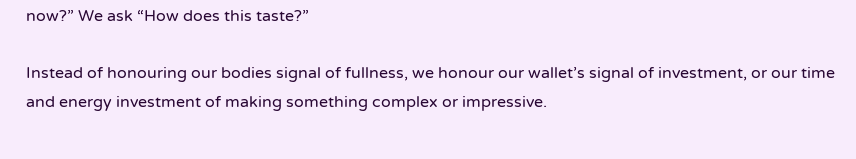now?” We ask “How does this taste?”

Instead of honouring our bodies signal of fullness, we honour our wallet’s signal of investment, or our time and energy investment of making something complex or impressive.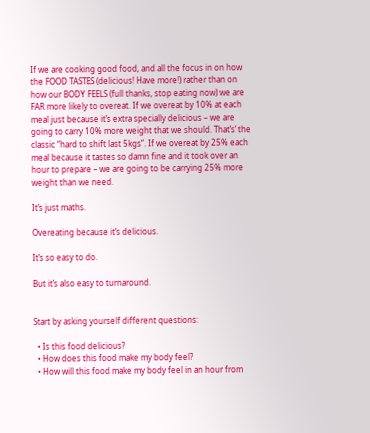If we are cooking good food, and all the focus in on how the FOOD TASTES (delicious! Have more!) rather than on how our BODY FEELS (full thanks, stop eating now) we are FAR more likely to overeat. If we overeat by 10% at each meal just because it’s extra specially delicious – we are going to carry 10% more weight that we should. That’s’ the classic “hard to shift last 5kgs”. If we overeat by 25% each meal because it tastes so damn fine and it took over an hour to prepare – we are going to be carrying 25% more weight than we need.

It’s just maths.

Overeating because it’s delicious.

It’s so easy to do.

But it’s also easy to turnaround.


Start by asking yourself different questions:

  • Is this food delicious?
  • How does this food make my body feel?
  • How will this food make my body feel in an hour from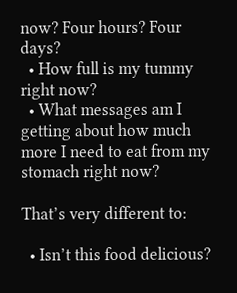now? Four hours? Four days?
  • How full is my tummy right now?
  • What messages am I getting about how much more I need to eat from my stomach right now?

That’s very different to:

  • Isn’t this food delicious?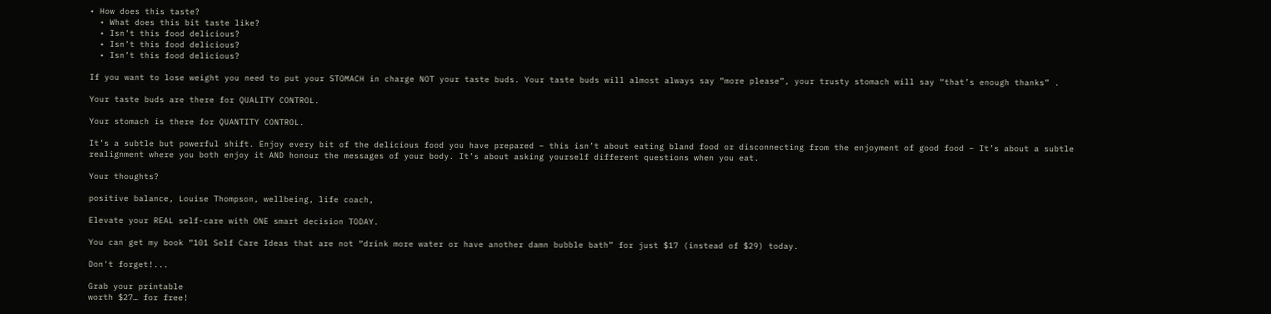• How does this taste?
  • What does this bit taste like?
  • Isn’t this food delicious?
  • Isn’t this food delicious?
  • Isn’t this food delicious?

If you want to lose weight you need to put your STOMACH in charge NOT your taste buds. Your taste buds will almost always say “more please”, your trusty stomach will say “that’s enough thanks” .

Your taste buds are there for QUALITY CONTROL.

Your stomach is there for QUANTITY CONTROL.

It’s a subtle but powerful shift. Enjoy every bit of the delicious food you have prepared – this isn’t about eating bland food or disconnecting from the enjoyment of good food – It’s about a subtle realignment where you both enjoy it AND honour the messages of your body. It’s about asking yourself different questions when you eat.

Your thoughts?

positive balance, Louise Thompson, wellbeing, life coach,

Elevate your REAL self-care with ONE smart decision TODAY.

You can get my book “101 Self Care Ideas that are not “drink more water or have another damn bubble bath” for just $17 (instead of $29) today.

Don't forget!...

Grab your printable
worth $27… for free!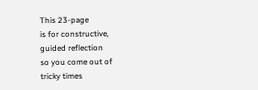This 23-page
is for constructive,
guided reflection
so you come out of
tricky times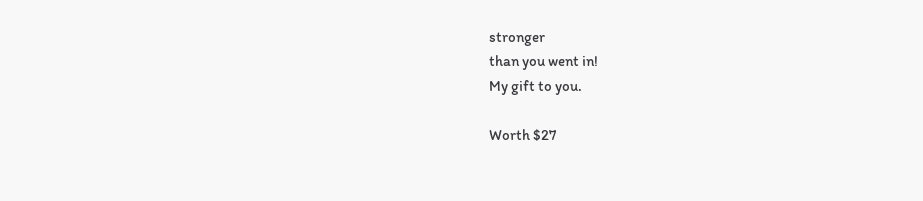stronger
than you went in!
My gift to you.

Worth $27